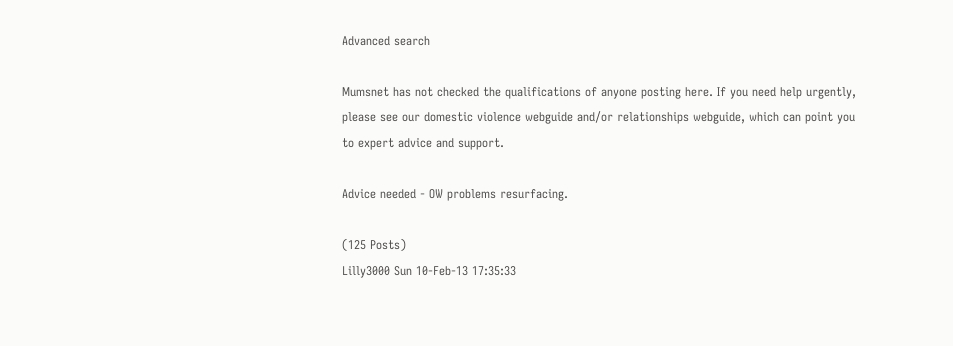Advanced search

Mumsnet has not checked the qualifications of anyone posting here. If you need help urgently, please see our domestic violence webguide and/or relationships webguide, which can point you to expert advice and support.

Advice needed - OW problems resurfacing.

(125 Posts)
Lilly3000 Sun 10-Feb-13 17:35:33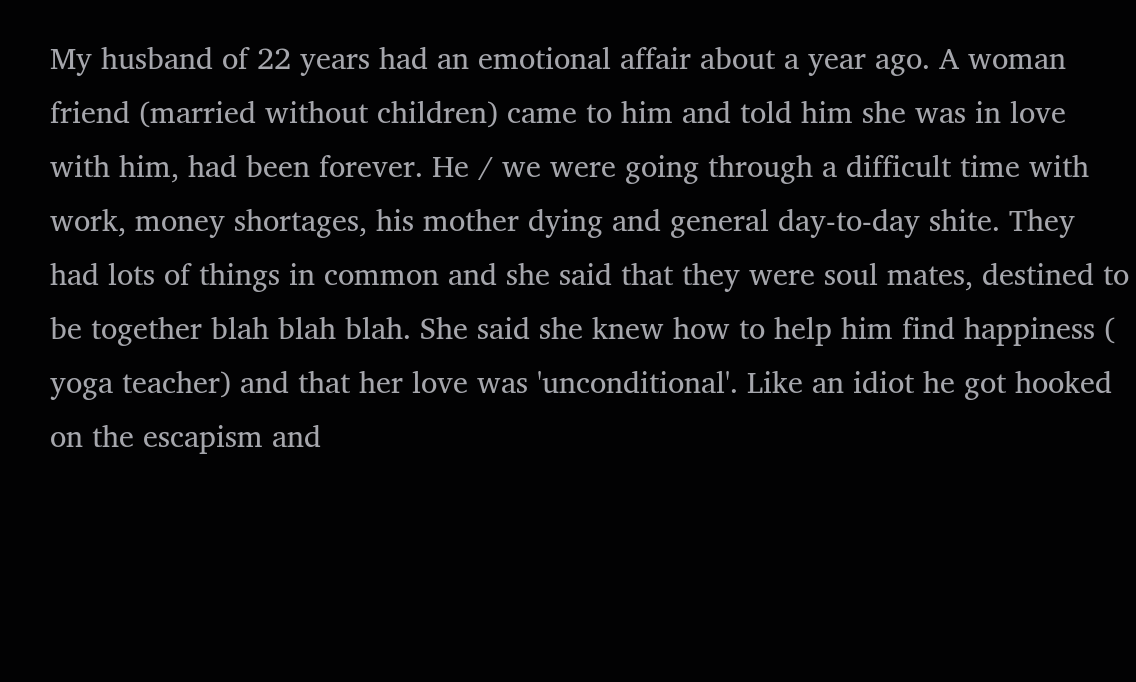My husband of 22 years had an emotional affair about a year ago. A woman friend (married without children) came to him and told him she was in love with him, had been forever. He / we were going through a difficult time with work, money shortages, his mother dying and general day-to-day shite. They had lots of things in common and she said that they were soul mates, destined to be together blah blah blah. She said she knew how to help him find happiness ( yoga teacher) and that her love was 'unconditional'. Like an idiot he got hooked on the escapism and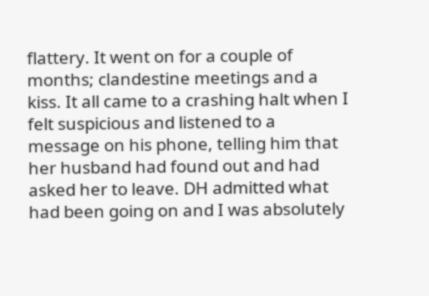flattery. It went on for a couple of months; clandestine meetings and a kiss. It all came to a crashing halt when I felt suspicious and listened to a message on his phone, telling him that her husband had found out and had asked her to leave. DH admitted what had been going on and I was absolutely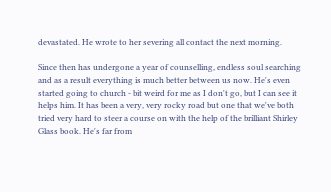devastated. He wrote to her severing all contact the next morning.

Since then has undergone a year of counselling, endless soul searching and as a result everything is much better between us now. He's even started going to church - bit weird for me as I don't go, but I can see it helps him. It has been a very, very rocky road but one that we've both tried very hard to steer a course on with the help of the brilliant Shirley Glass book. He's far from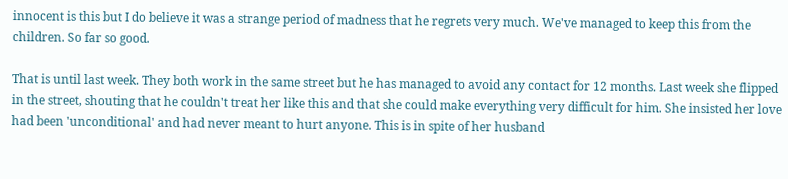innocent is this but I do believe it was a strange period of madness that he regrets very much. We've managed to keep this from the children. So far so good.

That is until last week. They both work in the same street but he has managed to avoid any contact for 12 months. Last week she flipped in the street, shouting that he couldn't treat her like this and that she could make everything very difficult for him. She insisted her love had been 'unconditional' and had never meant to hurt anyone. This is in spite of her husband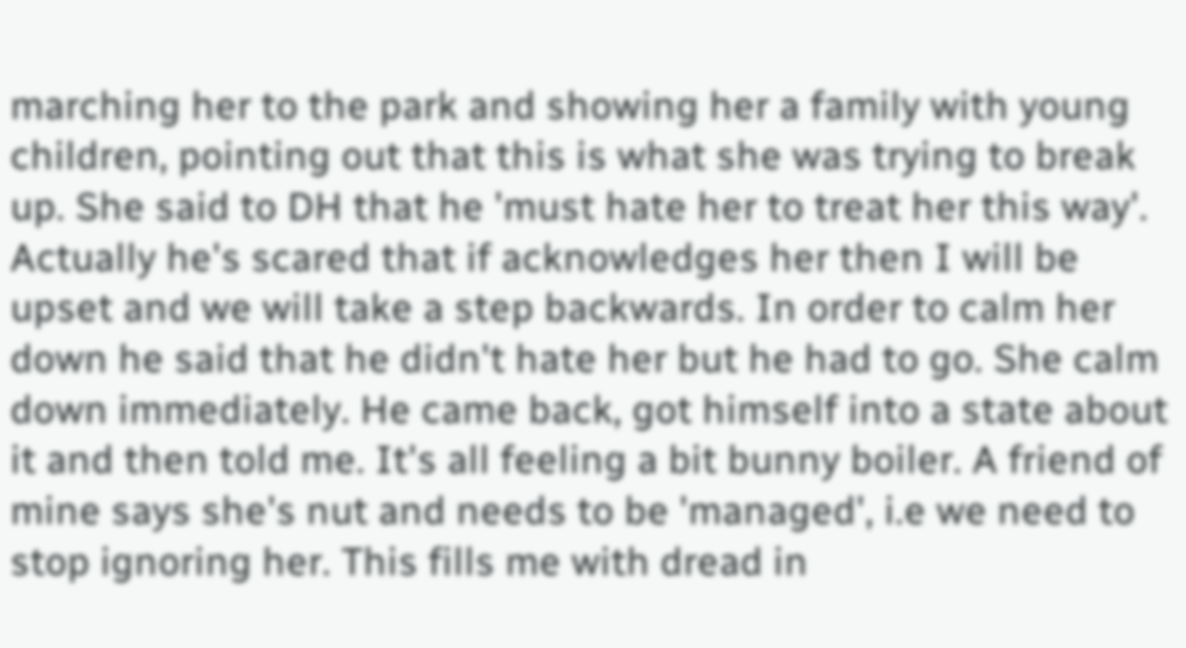marching her to the park and showing her a family with young children, pointing out that this is what she was trying to break up. She said to DH that he 'must hate her to treat her this way'. Actually he's scared that if acknowledges her then I will be upset and we will take a step backwards. In order to calm her down he said that he didn't hate her but he had to go. She calm down immediately. He came back, got himself into a state about it and then told me. It's all feeling a bit bunny boiler. A friend of mine says she's nut and needs to be 'managed', i.e we need to stop ignoring her. This fills me with dread in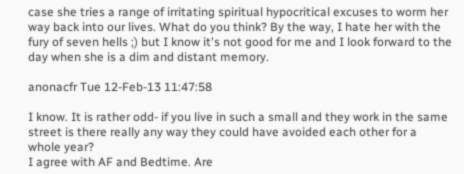case she tries a range of irritating spiritual hypocritical excuses to worm her way back into our lives. What do you think? By the way, I hate her with the fury of seven hells ;) but I know it's not good for me and I look forward to the day when she is a dim and distant memory.

anonacfr Tue 12-Feb-13 11:47:58

I know. It is rather odd- if you live in such a small and they work in the same street is there really any way they could have avoided each other for a whole year?
I agree with AF and Bedtime. Are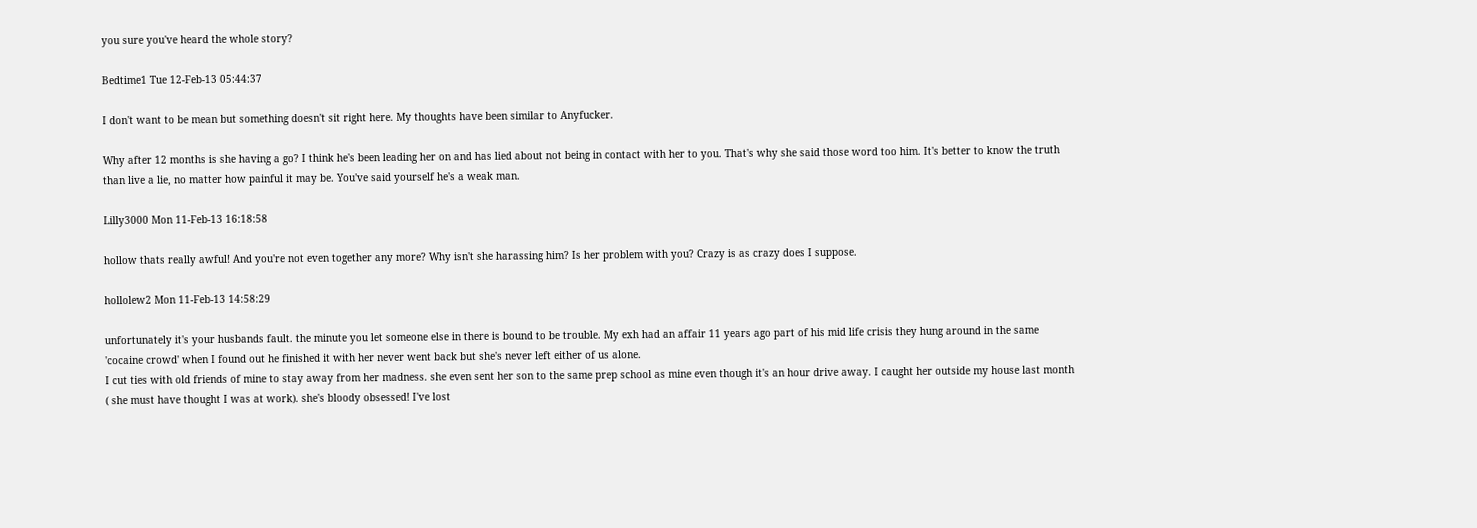you sure you've heard the whole story?

Bedtime1 Tue 12-Feb-13 05:44:37

I don't want to be mean but something doesn't sit right here. My thoughts have been similar to Anyfucker.

Why after 12 months is she having a go? I think he's been leading her on and has lied about not being in contact with her to you. That's why she said those word too him. It's better to know the truth than live a lie, no matter how painful it may be. You've said yourself he's a weak man.

Lilly3000 Mon 11-Feb-13 16:18:58

hollow thats really awful! And you're not even together any more? Why isn't she harassing him? Is her problem with you? Crazy is as crazy does I suppose.

hollolew2 Mon 11-Feb-13 14:58:29

unfortunately it's your husbands fault. the minute you let someone else in there is bound to be trouble. My exh had an affair 11 years ago part of his mid life crisis they hung around in the same 'cocaine crowd' when I found out he finished it with her never went back but she's never left either of us alone.
I cut ties with old friends of mine to stay away from her madness. she even sent her son to the same prep school as mine even though it's an hour drive away. I caught her outside my house last month ( she must have thought I was at work). she's bloody obsessed! I've lost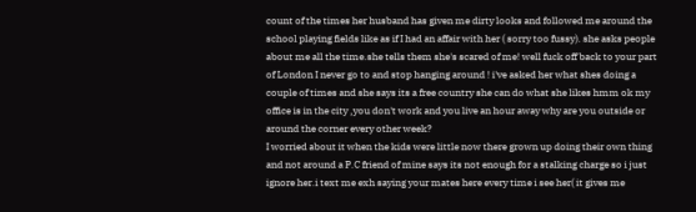count of the times her husband has given me dirty looks and followed me around the school playing fields like as if I had an affair with her ( sorry too fussy). she asks people about me all the time.she tells them she's scared of me! well fuck off back to your part of London I never go to and stop hanging around ! i've asked her what shes doing a couple of times and she says its a free country she can do what she likes hmm ok my office is in the city ,you don't work and you live an hour away why are you outside or around the corner every other week?
I worried about it when the kids were little now there grown up doing their own thing and not around a P.C friend of mine says its not enough for a stalking charge so i just ignore her.i text me exh saying your mates here every time i see her( it gives me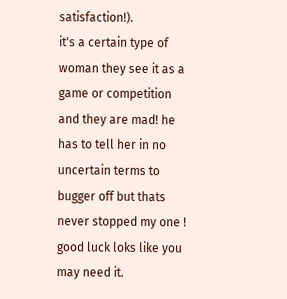satisfaction!).
it's a certain type of woman they see it as a game or competition and they are mad! he has to tell her in no uncertain terms to bugger off but thats never stopped my one ! good luck loks like you may need it.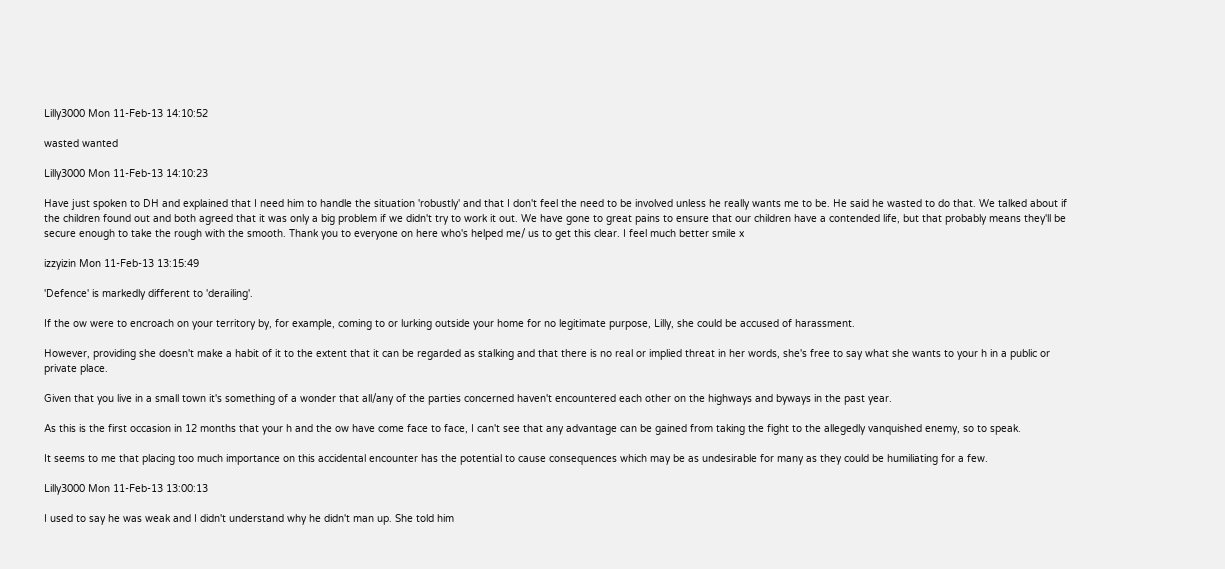Lilly3000 Mon 11-Feb-13 14:10:52

wasted wanted

Lilly3000 Mon 11-Feb-13 14:10:23

Have just spoken to DH and explained that I need him to handle the situation 'robustly' and that I don't feel the need to be involved unless he really wants me to be. He said he wasted to do that. We talked about if the children found out and both agreed that it was only a big problem if we didn't try to work it out. We have gone to great pains to ensure that our children have a contended life, but that probably means they'll be secure enough to take the rough with the smooth. Thank you to everyone on here who's helped me/ us to get this clear. I feel much better smile x

izzyizin Mon 11-Feb-13 13:15:49

'Defence' is markedly different to 'derailing'.

If the ow were to encroach on your territory by, for example, coming to or lurking outside your home for no legitimate purpose, Lilly, she could be accused of harassment.

However, providing she doesn't make a habit of it to the extent that it can be regarded as stalking and that there is no real or implied threat in her words, she's free to say what she wants to your h in a public or private place.

Given that you live in a small town it's something of a wonder that all/any of the parties concerned haven't encountered each other on the highways and byways in the past year.

As this is the first occasion in 12 months that your h and the ow have come face to face, I can't see that any advantage can be gained from taking the fight to the allegedly vanquished enemy, so to speak.

It seems to me that placing too much importance on this accidental encounter has the potential to cause consequences which may be as undesirable for many as they could be humiliating for a few.

Lilly3000 Mon 11-Feb-13 13:00:13

I used to say he was weak and I didn't understand why he didn't man up. She told him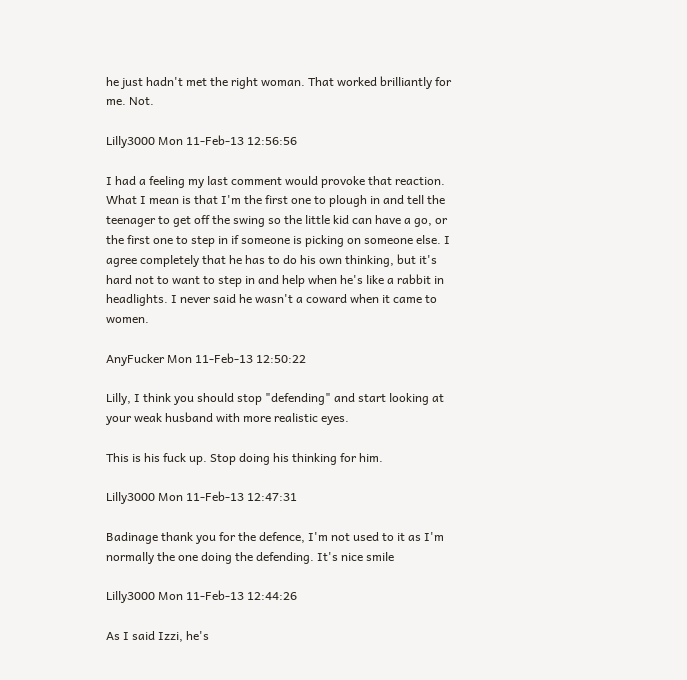he just hadn't met the right woman. That worked brilliantly for me. Not.

Lilly3000 Mon 11-Feb-13 12:56:56

I had a feeling my last comment would provoke that reaction. What I mean is that I'm the first one to plough in and tell the teenager to get off the swing so the little kid can have a go, or the first one to step in if someone is picking on someone else. I agree completely that he has to do his own thinking, but it's hard not to want to step in and help when he's like a rabbit in headlights. I never said he wasn't a coward when it came to women.

AnyFucker Mon 11-Feb-13 12:50:22

Lilly, I think you should stop "defending" and start looking at your weak husband with more realistic eyes.

This is his fuck up. Stop doing his thinking for him.

Lilly3000 Mon 11-Feb-13 12:47:31

Badinage thank you for the defence, I'm not used to it as I'm normally the one doing the defending. It's nice smile

Lilly3000 Mon 11-Feb-13 12:44:26

As I said Izzi, he's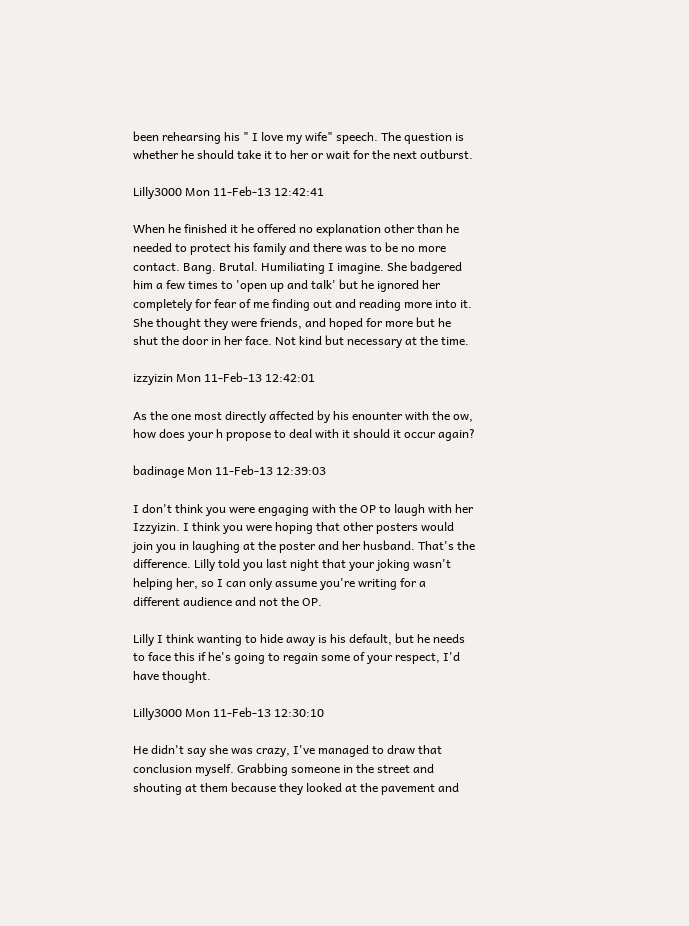been rehearsing his " I love my wife" speech. The question is whether he should take it to her or wait for the next outburst.

Lilly3000 Mon 11-Feb-13 12:42:41

When he finished it he offered no explanation other than he needed to protect his family and there was to be no more contact. Bang. Brutal. Humiliating I imagine. She badgered him a few times to 'open up and talk' but he ignored her completely for fear of me finding out and reading more into it. She thought they were friends, and hoped for more but he shut the door in her face. Not kind but necessary at the time.

izzyizin Mon 11-Feb-13 12:42:01

As the one most directly affected by his enounter with the ow, how does your h propose to deal with it should it occur again?

badinage Mon 11-Feb-13 12:39:03

I don't think you were engaging with the OP to laugh with her Izzyizin. I think you were hoping that other posters would join you in laughing at the poster and her husband. That's the difference. Lilly told you last night that your joking wasn't helping her, so I can only assume you're writing for a different audience and not the OP.

Lilly I think wanting to hide away is his default, but he needs to face this if he's going to regain some of your respect, I'd have thought.

Lilly3000 Mon 11-Feb-13 12:30:10

He didn't say she was crazy, I've managed to draw that conclusion myself. Grabbing someone in the street and shouting at them because they looked at the pavement and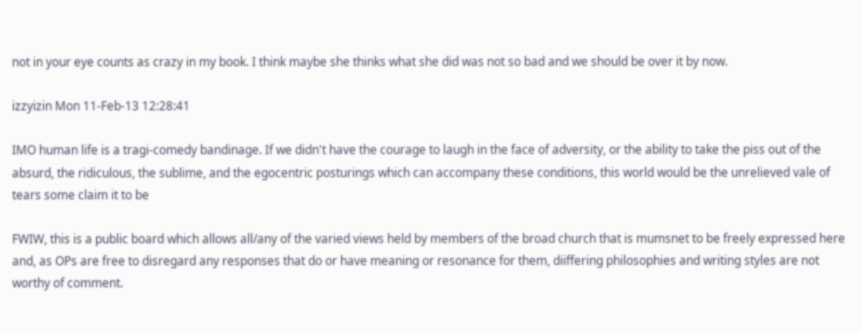not in your eye counts as crazy in my book. I think maybe she thinks what she did was not so bad and we should be over it by now.

izzyizin Mon 11-Feb-13 12:28:41

IMO human life is a tragi-comedy bandinage. If we didn't have the courage to laugh in the face of adversity, or the ability to take the piss out of the absurd, the ridiculous, the sublime, and the egocentric posturings which can accompany these conditions, this world would be the unrelieved vale of tears some claim it to be

FWIW, this is a public board which allows all/any of the varied views held by members of the broad church that is mumsnet to be freely expressed here and, as OPs are free to disregard any responses that do or have meaning or resonance for them, diiffering philosophies and writing styles are not worthy of comment.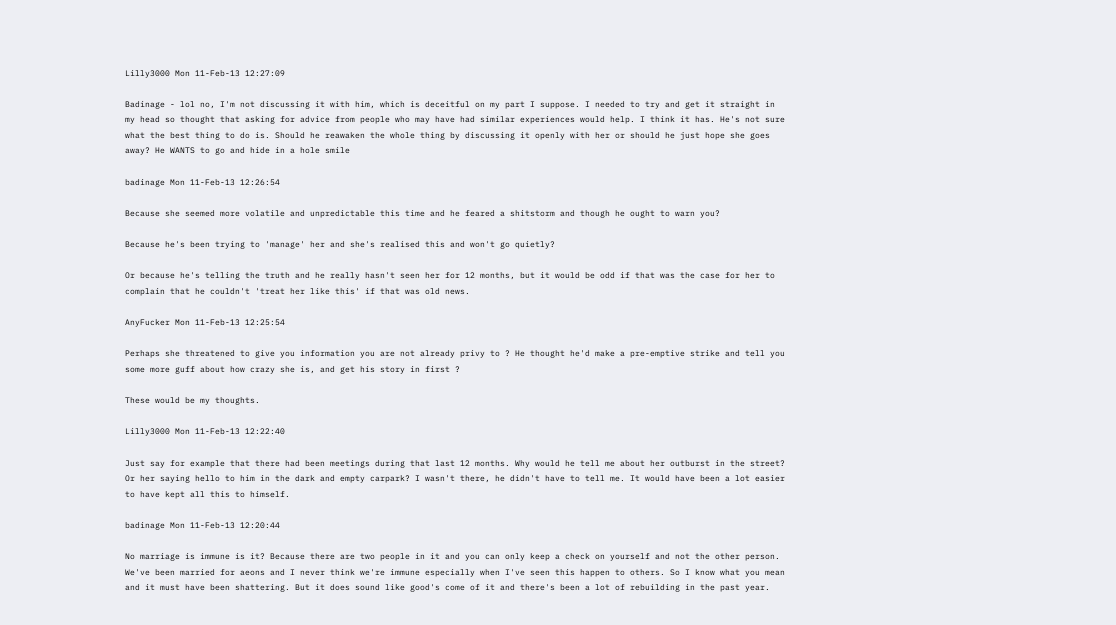Lilly3000 Mon 11-Feb-13 12:27:09

Badinage - lol no, I'm not discussing it with him, which is deceitful on my part I suppose. I needed to try and get it straight in my head so thought that asking for advice from people who may have had similar experiences would help. I think it has. He's not sure what the best thing to do is. Should he reawaken the whole thing by discussing it openly with her or should he just hope she goes away? He WANTS to go and hide in a hole smile

badinage Mon 11-Feb-13 12:26:54

Because she seemed more volatile and unpredictable this time and he feared a shitstorm and though he ought to warn you?

Because he's been trying to 'manage' her and she's realised this and won't go quietly?

Or because he's telling the truth and he really hasn't seen her for 12 months, but it would be odd if that was the case for her to complain that he couldn't 'treat her like this' if that was old news.

AnyFucker Mon 11-Feb-13 12:25:54

Perhaps she threatened to give you information you are not already privy to ? He thought he'd make a pre-emptive strike and tell you some more guff about how crazy she is, and get his story in first ?

These would be my thoughts.

Lilly3000 Mon 11-Feb-13 12:22:40

Just say for example that there had been meetings during that last 12 months. Why would he tell me about her outburst in the street? Or her saying hello to him in the dark and empty carpark? I wasn't there, he didn't have to tell me. It would have been a lot easier to have kept all this to himself.

badinage Mon 11-Feb-13 12:20:44

No marriage is immune is it? Because there are two people in it and you can only keep a check on yourself and not the other person. We've been married for aeons and I never think we're immune especially when I've seen this happen to others. So I know what you mean and it must have been shattering. But it does sound like good's come of it and there's been a lot of rebuilding in the past year.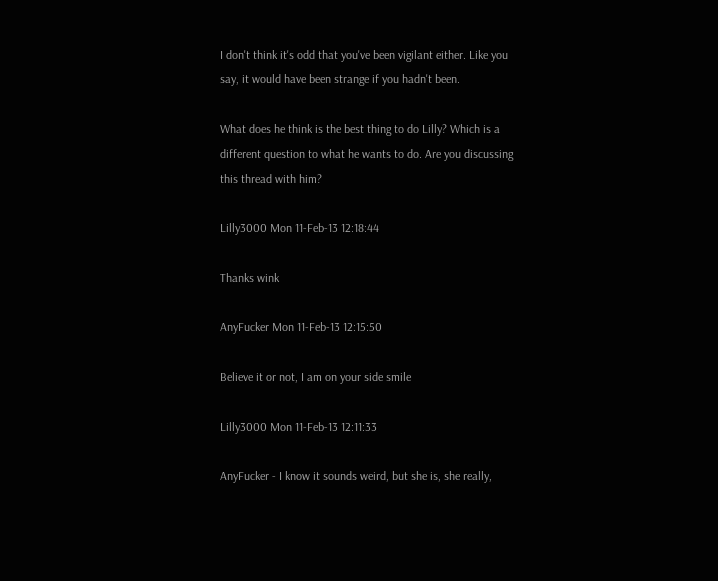I don't think it's odd that you've been vigilant either. Like you say, it would have been strange if you hadn't been.

What does he think is the best thing to do Lilly? Which is a different question to what he wants to do. Are you discussing this thread with him?

Lilly3000 Mon 11-Feb-13 12:18:44

Thanks wink

AnyFucker Mon 11-Feb-13 12:15:50

Believe it or not, I am on your side smile

Lilly3000 Mon 11-Feb-13 12:11:33

AnyFucker - I know it sounds weird, but she is, she really,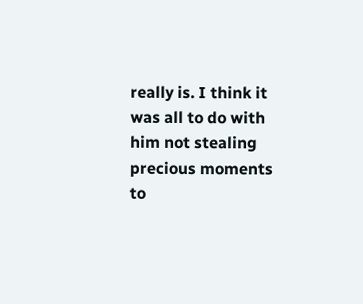really is. I think it was all to do with him not stealing precious moments to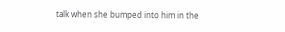talk when she bumped into him in the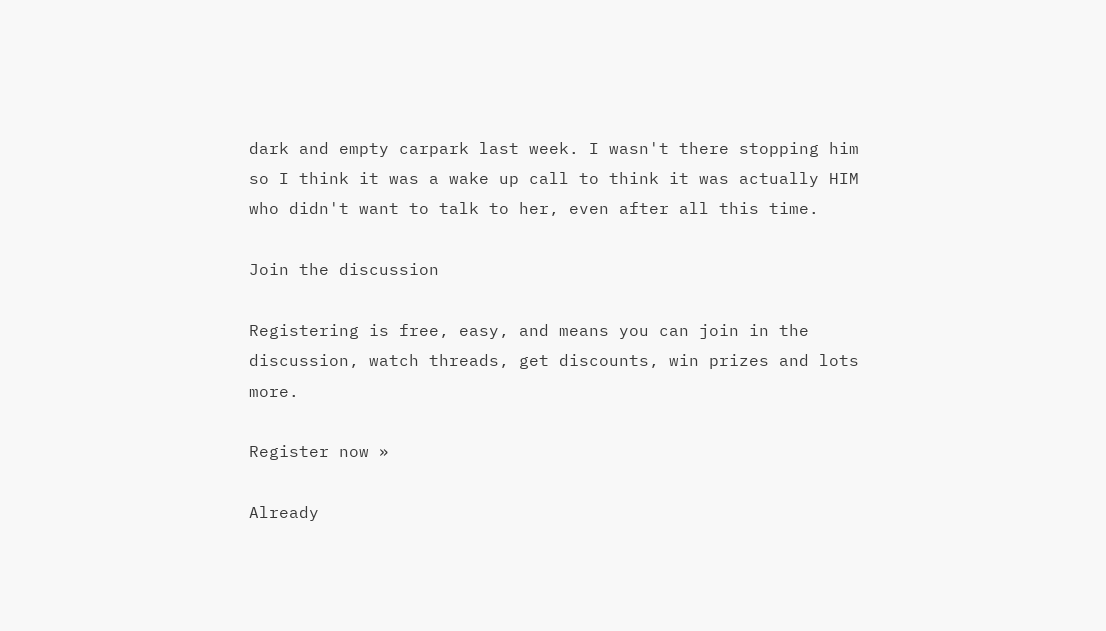dark and empty carpark last week. I wasn't there stopping him so I think it was a wake up call to think it was actually HIM who didn't want to talk to her, even after all this time.

Join the discussion

Registering is free, easy, and means you can join in the discussion, watch threads, get discounts, win prizes and lots more.

Register now »

Already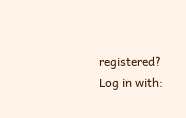registered? Log in with: